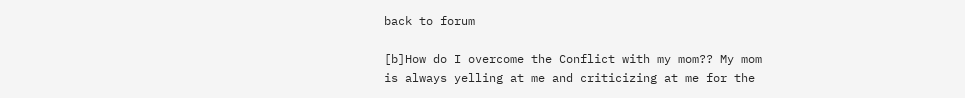back to forum

[b]How do I overcome the Conflict with my mom?? My mom is always yelling at me and criticizing at me for the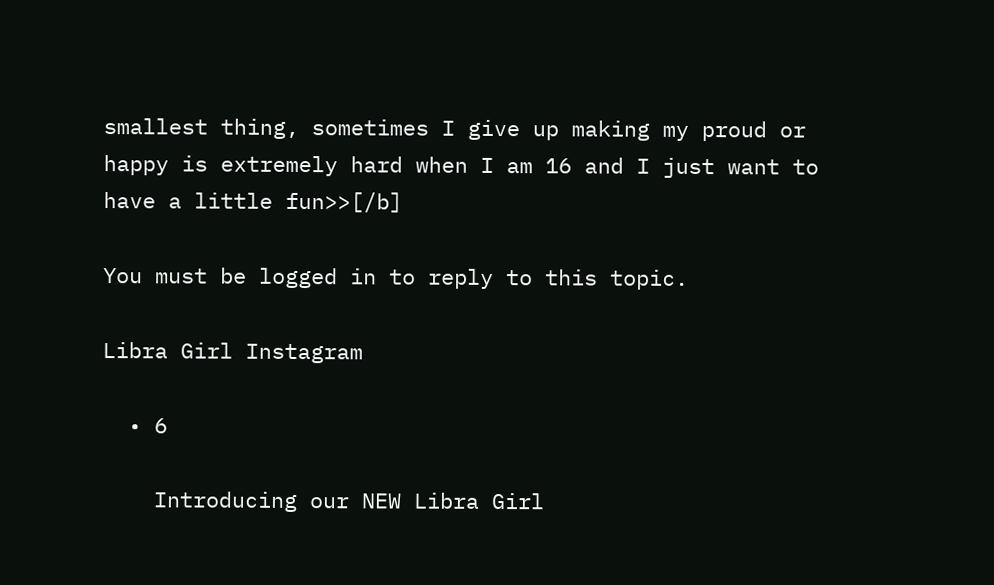smallest thing, sometimes I give up making my proud or happy is extremely hard when I am 16 and I just want to have a little fun>>[/b]

You must be logged in to reply to this topic.

Libra Girl Instagram

  • 6

    Introducing our NEW Libra Girl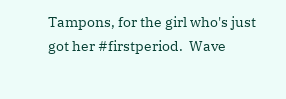Tampons, for the girl who's just got her #firstperiod.  Wave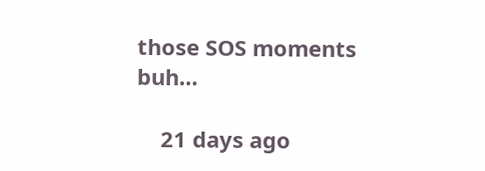those SOS moments buh…

    21 days ago